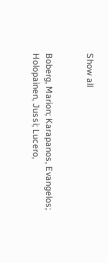Show all


Boberg, Marion; Karapanos, Evangelos; Holopainen, Jussi; Lucero,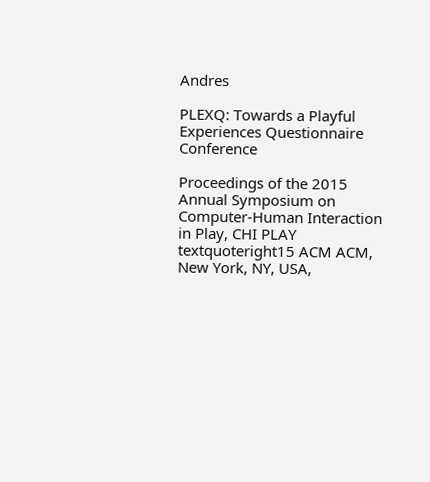Andres

PLEXQ: Towards a Playful Experiences Questionnaire Conference

Proceedings of the 2015 Annual Symposium on Computer-Human Interaction in Play, CHI PLAY textquoteright15 ACM ACM, New York, NY, USA,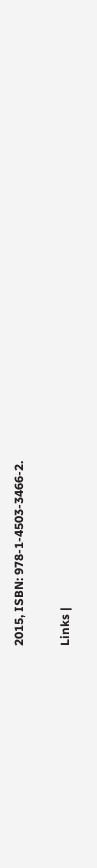2015, ISBN: 978-1-4503-3466-2.

Links |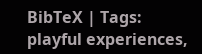BibTeX | Tags: playful experiences,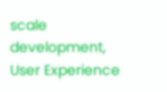scale development, User Experience